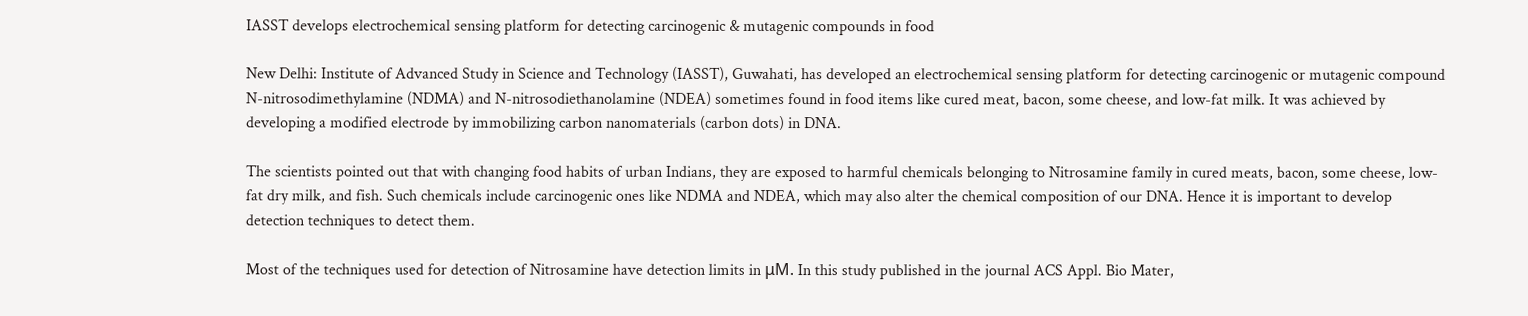IASST develops electrochemical sensing platform for detecting carcinogenic & mutagenic compounds in food

New Delhi: Institute of Advanced Study in Science and Technology (IASST), Guwahati, has developed an electrochemical sensing platform for detecting carcinogenic or mutagenic compound N-nitrosodimethylamine (NDMA) and N-nitrosodiethanolamine (NDEA) sometimes found in food items like cured meat, bacon, some cheese, and low-fat milk. It was achieved by developing a modified electrode by immobilizing carbon nanomaterials (carbon dots) in DNA.

The scientists pointed out that with changing food habits of urban Indians, they are exposed to harmful chemicals belonging to Nitrosamine family in cured meats, bacon, some cheese, low-fat dry milk, and fish. Such chemicals include carcinogenic ones like NDMA and NDEA, which may also alter the chemical composition of our DNA. Hence it is important to develop detection techniques to detect them.

Most of the techniques used for detection of Nitrosamine have detection limits in μM. In this study published in the journal ACS Appl. Bio Mater,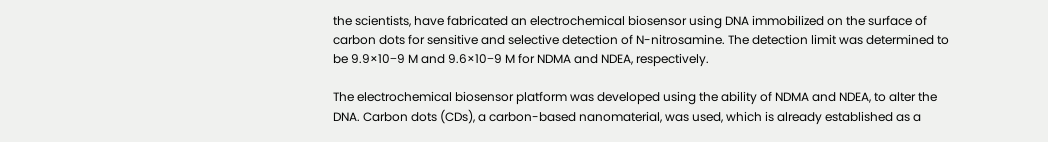the scientists, have fabricated an electrochemical biosensor using DNA immobilized on the surface of carbon dots for sensitive and selective detection of N-nitrosamine. The detection limit was determined to be 9.9×10−9 M and 9.6×10−9 M for NDMA and NDEA, respectively.

The electrochemical biosensor platform was developed using the ability of NDMA and NDEA, to alter the DNA. Carbon dots (CDs), a carbon-based nanomaterial, was used, which is already established as a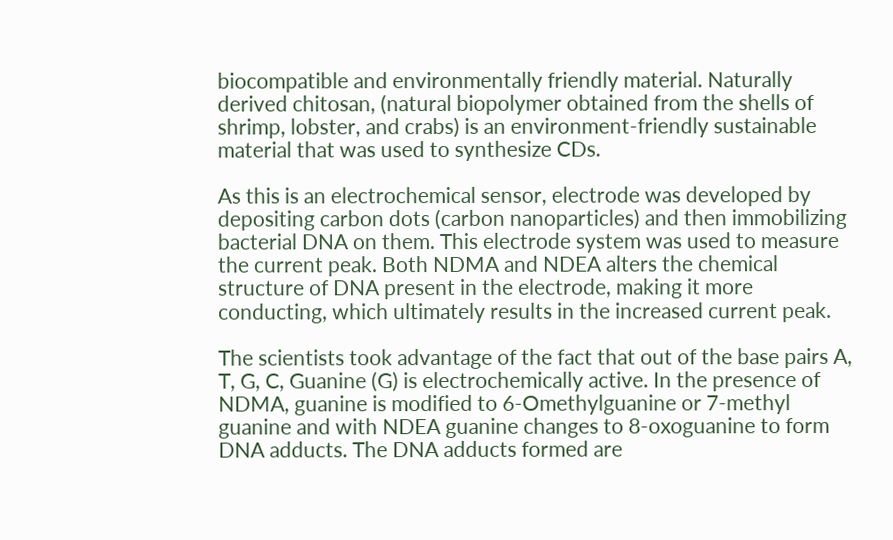biocompatible and environmentally friendly material. Naturally derived chitosan, (natural biopolymer obtained from the shells of shrimp, lobster, and crabs) is an environment-friendly sustainable material that was used to synthesize CDs.

As this is an electrochemical sensor, electrode was developed by depositing carbon dots (carbon nanoparticles) and then immobilizing bacterial DNA on them. This electrode system was used to measure the current peak. Both NDMA and NDEA alters the chemical structure of DNA present in the electrode, making it more conducting, which ultimately results in the increased current peak.

The scientists took advantage of the fact that out of the base pairs A, T, G, C, Guanine (G) is electrochemically active. In the presence of NDMA, guanine is modified to 6-Omethylguanine or 7-methyl guanine and with NDEA guanine changes to 8-oxoguanine to form DNA adducts. The DNA adducts formed are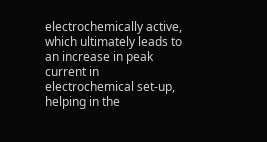electrochemically active, which ultimately leads to an increase in peak current in electrochemical set-up, helping in the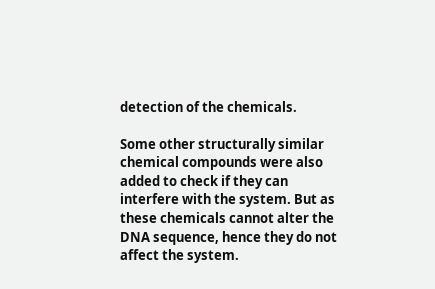detection of the chemicals.

Some other structurally similar chemical compounds were also added to check if they can interfere with the system. But as these chemicals cannot alter the DNA sequence, hence they do not affect the system.